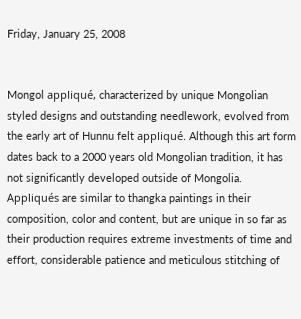Friday, January 25, 2008


Mongol appliqué, characterized by unique Mongolian styled designs and outstanding needlework, evolved from the early art of Hunnu felt appliqué. Although this art form dates back to a 2000 years old Mongolian tradition, it has not significantly developed outside of Mongolia.
Appliqués are similar to thangka paintings in their composition, color and content, but are unique in so far as their production requires extreme investments of time and effort, considerable patience and meticulous stitching of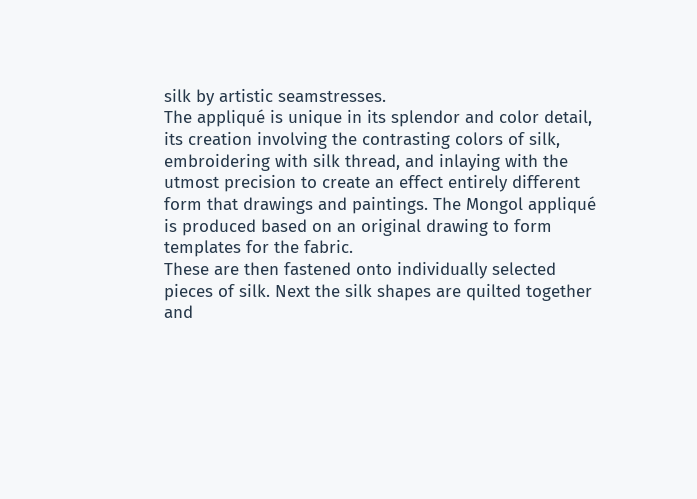silk by artistic seamstresses.
The appliqué is unique in its splendor and color detail, its creation involving the contrasting colors of silk, embroidering with silk thread, and inlaying with the utmost precision to create an effect entirely different form that drawings and paintings. The Mongol appliqué is produced based on an original drawing to form templates for the fabric.
These are then fastened onto individually selected pieces of silk. Next the silk shapes are quilted together and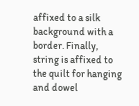affixed to a silk background with a border. Finally, string is affixed to the quilt for hanging and dowel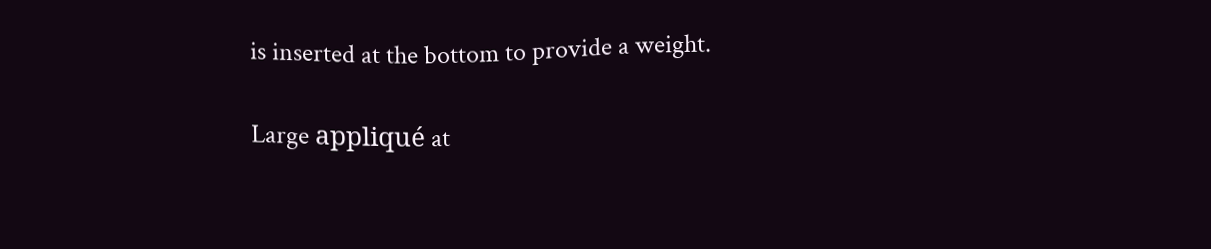is inserted at the bottom to provide a weight.

Large appliqué at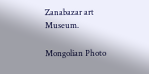Zanabazar art Museum.

Mongolian Photo